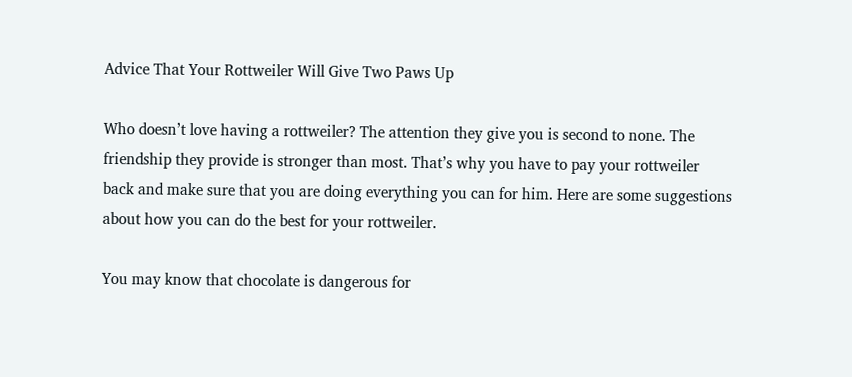Advice That Your Rottweiler Will Give Two Paws Up

Who doesn’t love having a rottweiler? The attention they give you is second to none. The friendship they provide is stronger than most. That’s why you have to pay your rottweiler back and make sure that you are doing everything you can for him. Here are some suggestions about how you can do the best for your rottweiler.

You may know that chocolate is dangerous for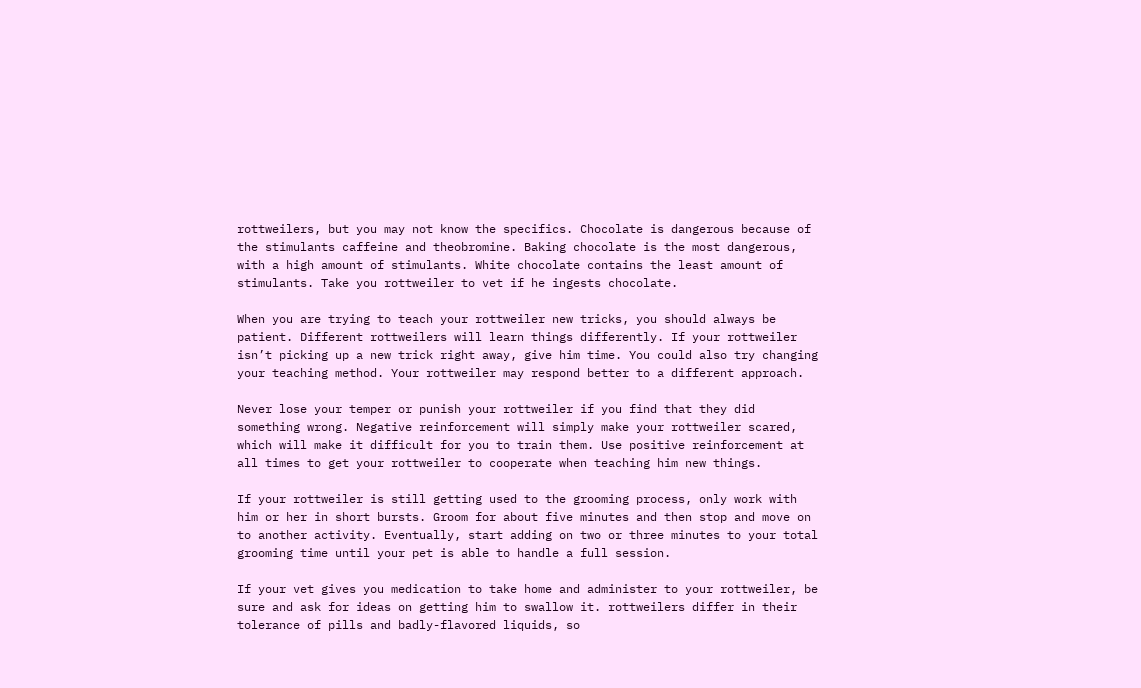rottweilers, but you may not know the specifics. Chocolate is dangerous because of the stimulants caffeine and theobromine. Baking chocolate is the most dangerous, with a high amount of stimulants. White chocolate contains the least amount of stimulants. Take you rottweiler to vet if he ingests chocolate.

When you are trying to teach your rottweiler new tricks, you should always be patient. Different rottweilers will learn things differently. If your rottweiler isn’t picking up a new trick right away, give him time. You could also try changing your teaching method. Your rottweiler may respond better to a different approach.

Never lose your temper or punish your rottweiler if you find that they did something wrong. Negative reinforcement will simply make your rottweiler scared, which will make it difficult for you to train them. Use positive reinforcement at all times to get your rottweiler to cooperate when teaching him new things.

If your rottweiler is still getting used to the grooming process, only work with him or her in short bursts. Groom for about five minutes and then stop and move on to another activity. Eventually, start adding on two or three minutes to your total grooming time until your pet is able to handle a full session.

If your vet gives you medication to take home and administer to your rottweiler, be sure and ask for ideas on getting him to swallow it. rottweilers differ in their tolerance of pills and badly-flavored liquids, so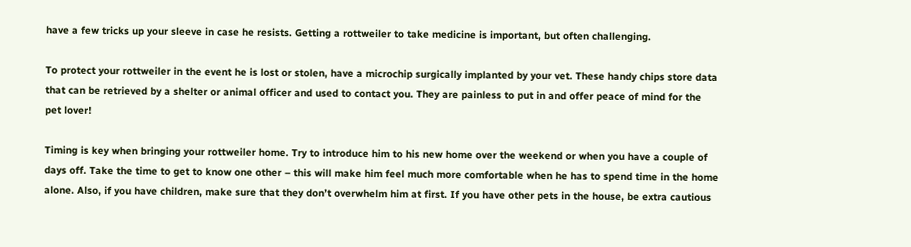have a few tricks up your sleeve in case he resists. Getting a rottweiler to take medicine is important, but often challenging.

To protect your rottweiler in the event he is lost or stolen, have a microchip surgically implanted by your vet. These handy chips store data that can be retrieved by a shelter or animal officer and used to contact you. They are painless to put in and offer peace of mind for the pet lover!

Timing is key when bringing your rottweiler home. Try to introduce him to his new home over the weekend or when you have a couple of days off. Take the time to get to know one other – this will make him feel much more comfortable when he has to spend time in the home alone. Also, if you have children, make sure that they don’t overwhelm him at first. If you have other pets in the house, be extra cautious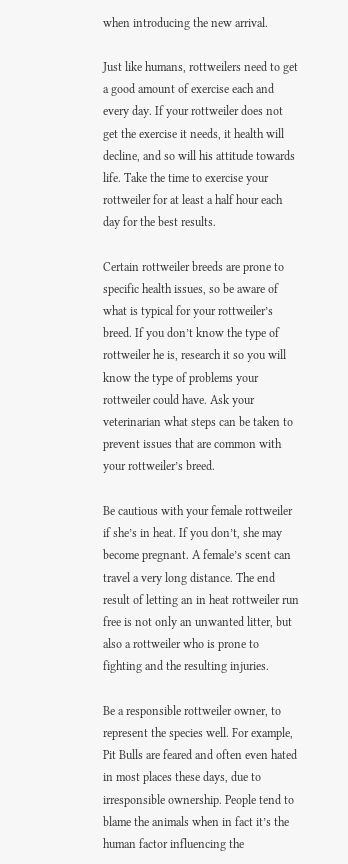when introducing the new arrival.

Just like humans, rottweilers need to get a good amount of exercise each and every day. If your rottweiler does not get the exercise it needs, it health will decline, and so will his attitude towards life. Take the time to exercise your rottweiler for at least a half hour each day for the best results.

Certain rottweiler breeds are prone to specific health issues, so be aware of what is typical for your rottweiler’s breed. If you don’t know the type of rottweiler he is, research it so you will know the type of problems your rottweiler could have. Ask your veterinarian what steps can be taken to prevent issues that are common with your rottweiler’s breed.

Be cautious with your female rottweiler if she’s in heat. If you don’t, she may become pregnant. A female’s scent can travel a very long distance. The end result of letting an in heat rottweiler run free is not only an unwanted litter, but also a rottweiler who is prone to fighting and the resulting injuries.

Be a responsible rottweiler owner, to represent the species well. For example, Pit Bulls are feared and often even hated in most places these days, due to irresponsible ownership. People tend to blame the animals when in fact it’s the human factor influencing the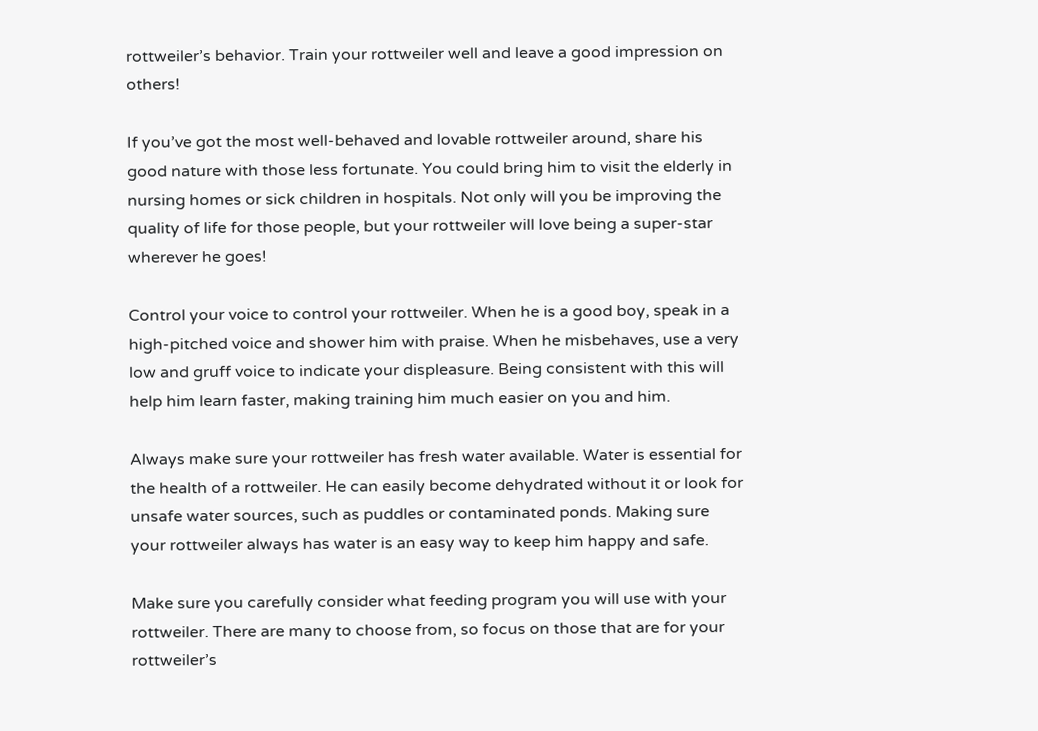rottweiler’s behavior. Train your rottweiler well and leave a good impression on others!

If you’ve got the most well-behaved and lovable rottweiler around, share his good nature with those less fortunate. You could bring him to visit the elderly in nursing homes or sick children in hospitals. Not only will you be improving the quality of life for those people, but your rottweiler will love being a super-star wherever he goes!

Control your voice to control your rottweiler. When he is a good boy, speak in a high-pitched voice and shower him with praise. When he misbehaves, use a very low and gruff voice to indicate your displeasure. Being consistent with this will help him learn faster, making training him much easier on you and him.

Always make sure your rottweiler has fresh water available. Water is essential for the health of a rottweiler. He can easily become dehydrated without it or look for unsafe water sources, such as puddles or contaminated ponds. Making sure your rottweiler always has water is an easy way to keep him happy and safe.

Make sure you carefully consider what feeding program you will use with your rottweiler. There are many to choose from, so focus on those that are for your rottweiler’s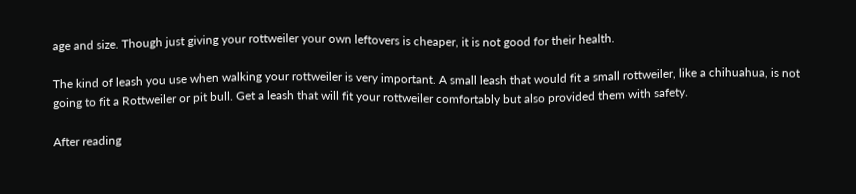age and size. Though just giving your rottweiler your own leftovers is cheaper, it is not good for their health.

The kind of leash you use when walking your rottweiler is very important. A small leash that would fit a small rottweiler, like a chihuahua, is not going to fit a Rottweiler or pit bull. Get a leash that will fit your rottweiler comfortably but also provided them with safety.

After reading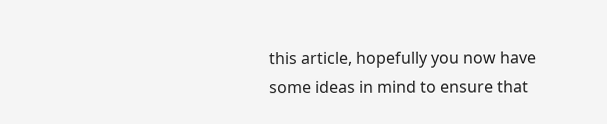this article, hopefully you now have some ideas in mind to ensure that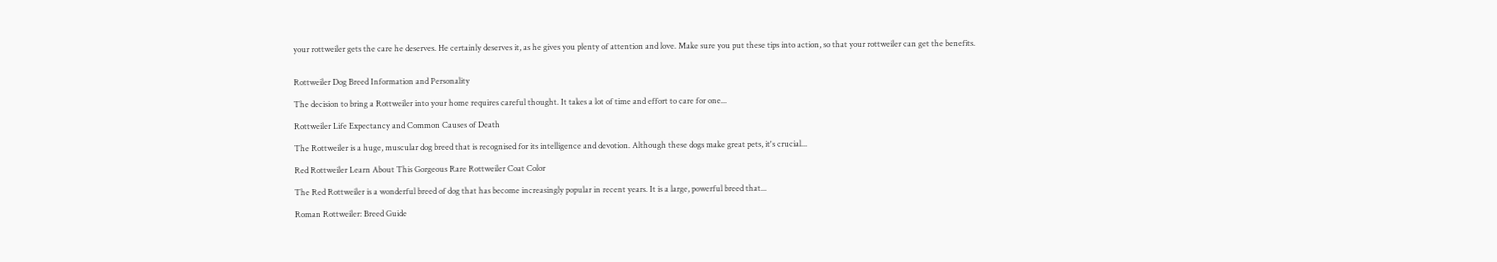your rottweiler gets the care he deserves. He certainly deserves it, as he gives you plenty of attention and love. Make sure you put these tips into action, so that your rottweiler can get the benefits.


Rottweiler Dog Breed Information and Personality

The decision to bring a Rottweiler into your home requires careful thought. It takes a lot of time and effort to care for one...

Rottweiler Life Expectancy and Common Causes of Death

The Rottweiler is a huge, muscular dog breed that is recognised for its intelligence and devotion. Although these dogs make great pets, it's crucial...

Red Rottweiler Learn About This Gorgeous Rare Rottweiler Coat Color

The Red Rottweiler is a wonderful breed of dog that has become increasingly popular in recent years. It is a large, powerful breed that...

Roman Rottweiler: Breed Guide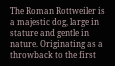The Roman Rottweiler is a majestic dog, large in stature and gentle in nature. Originating as a throwback to the first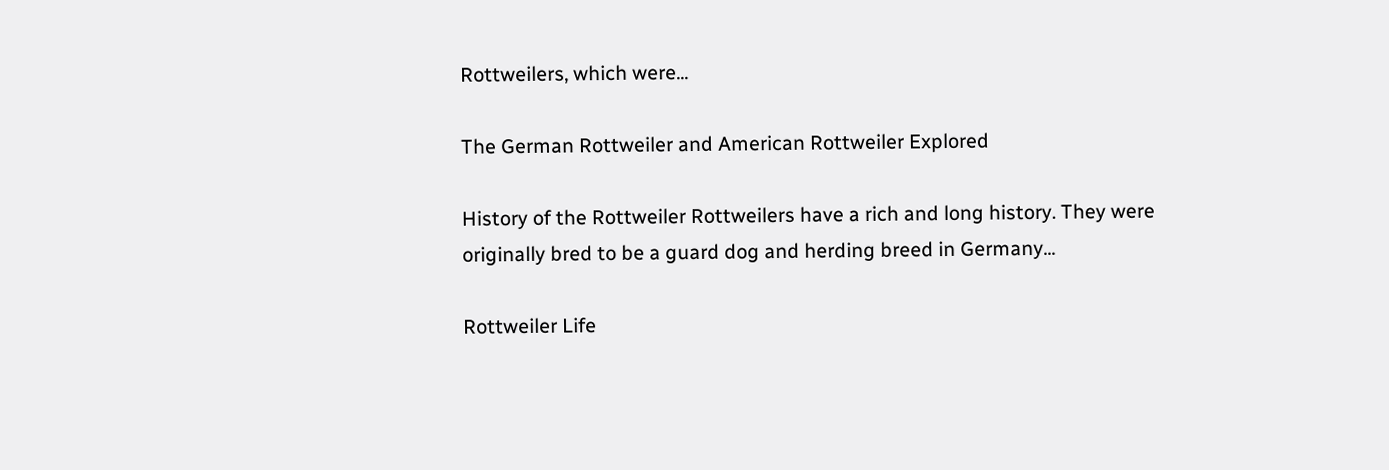Rottweilers, which were...

The German Rottweiler and American Rottweiler Explored

History of the Rottweiler Rottweilers have a rich and long history. They were originally bred to be a guard dog and herding breed in Germany...

Rottweiler Life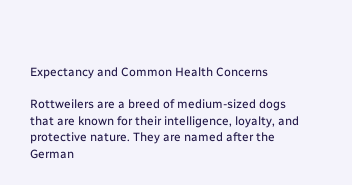Expectancy and Common Health Concerns

Rottweilers are a breed of medium-sized dogs that are known for their intelligence, loyalty, and protective nature. They are named after the German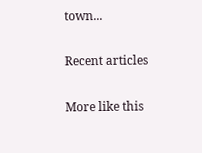town...

Recent articles

More like this